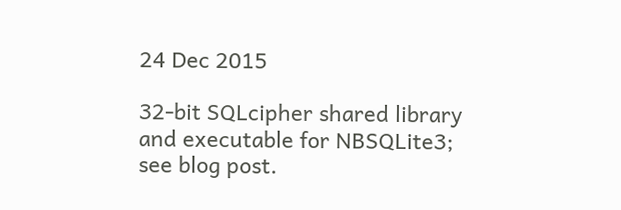24 Dec 2015

32-bit SQLcipher shared library and executable for NBSQLite3; see blog post.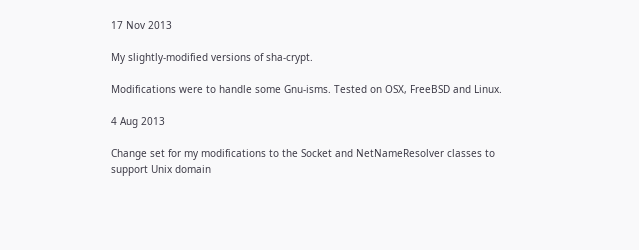17 Nov 2013

My slightly-modified versions of sha-crypt.

Modifications were to handle some Gnu-isms. Tested on OSX, FreeBSD and Linux.

4 Aug 2013

Change set for my modifications to the Socket and NetNameResolver classes to support Unix domain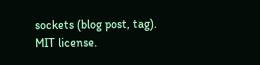sockets (blog post, tag). MIT license.